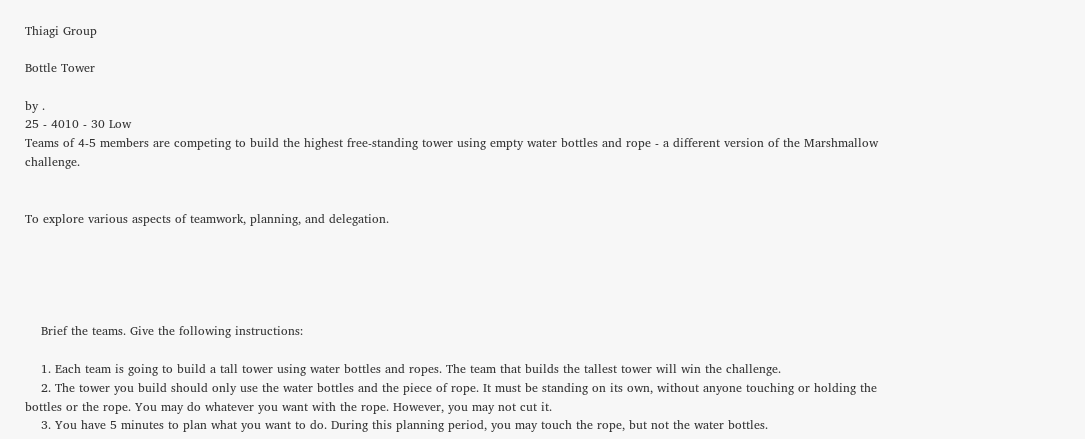Thiagi Group

Bottle Tower

by .
25 - 4010 - 30 Low
Teams of 4-5 members are competing to build the highest free-standing tower using empty water bottles and rope - a different version of the Marshmallow challenge.


To explore various aspects of teamwork, planning, and delegation.





    Brief the teams. Give the following instructions:

    1. Each team is going to build a tall tower using water bottles and ropes. The team that builds the tallest tower will win the challenge.
    2. The tower you build should only use the water bottles and the piece of rope. It must be standing on its own, without anyone touching or holding the bottles or the rope. You may do whatever you want with the rope. However, you may not cut it.
    3. You have 5 minutes to plan what you want to do. During this planning period, you may touch the rope, but not the water bottles.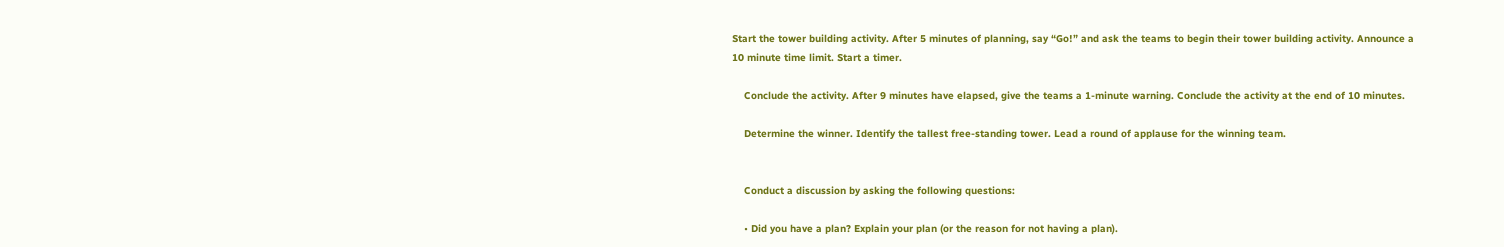Start the tower building activity. After 5 minutes of planning, say “Go!” and ask the teams to begin their tower building activity. Announce a 10 minute time limit. Start a timer.

    Conclude the activity. After 9 minutes have elapsed, give the teams a 1-minute warning. Conclude the activity at the end of 10 minutes.

    Determine the winner. Identify the tallest free-standing tower. Lead a round of applause for the winning team.


    Conduct a discussion by asking the following questions:

    • Did you have a plan? Explain your plan (or the reason for not having a plan).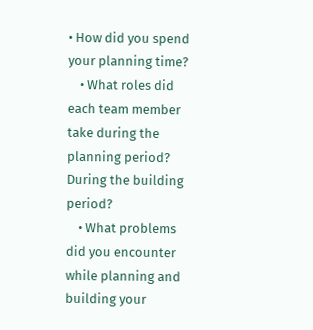• How did you spend your planning time?
    • What roles did each team member take during the planning period? During the building period?
    • What problems did you encounter while planning and building your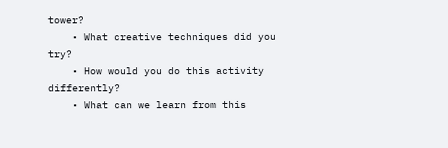tower?
    • What creative techniques did you try?
    • How would you do this activity differently?
    • What can we learn from this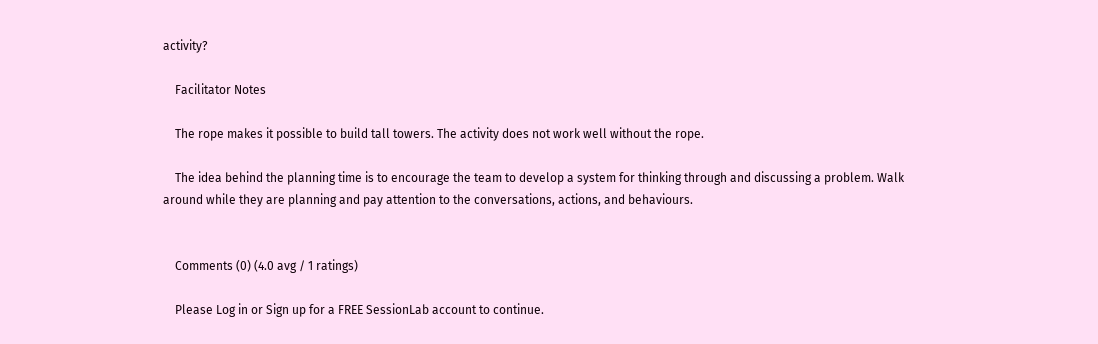activity?

    Facilitator Notes

    The rope makes it possible to build tall towers. The activity does not work well without the rope.

    The idea behind the planning time is to encourage the team to develop a system for thinking through and discussing a problem. Walk around while they are planning and pay attention to the conversations, actions, and behaviours.


    Comments (0) (4.0 avg / 1 ratings)

    Please Log in or Sign up for a FREE SessionLab account to continue.